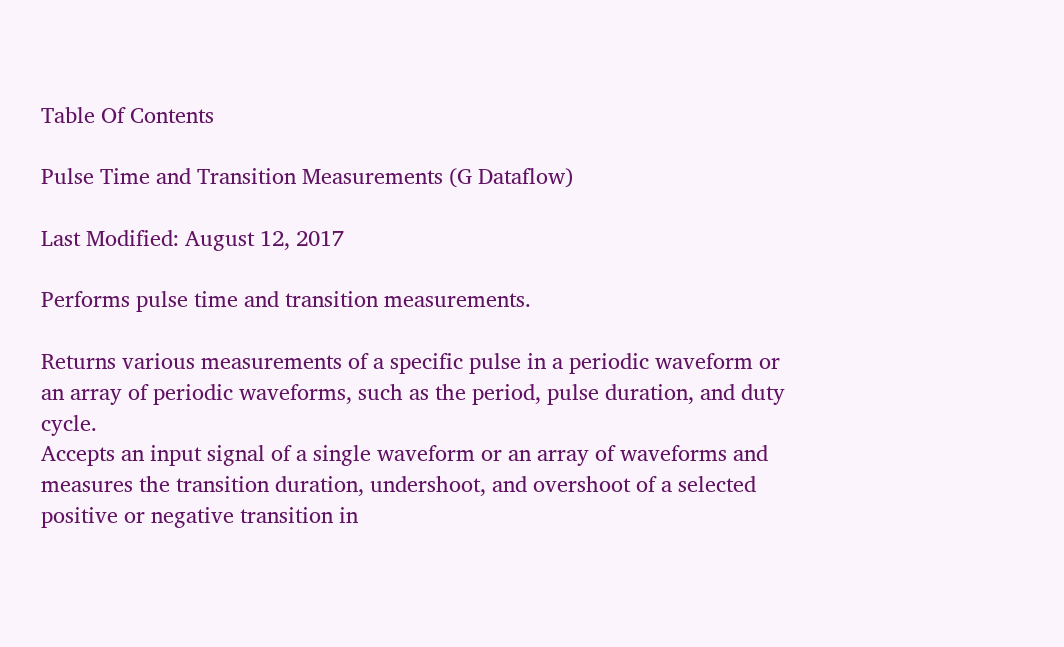Table Of Contents

Pulse Time and Transition Measurements (G Dataflow)

Last Modified: August 12, 2017

Performs pulse time and transition measurements.

Returns various measurements of a specific pulse in a periodic waveform or an array of periodic waveforms, such as the period, pulse duration, and duty cycle.
Accepts an input signal of a single waveform or an array of waveforms and measures the transition duration, undershoot, and overshoot of a selected positive or negative transition in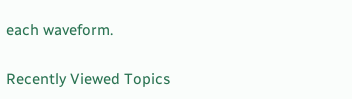each waveform.

Recently Viewed Topics